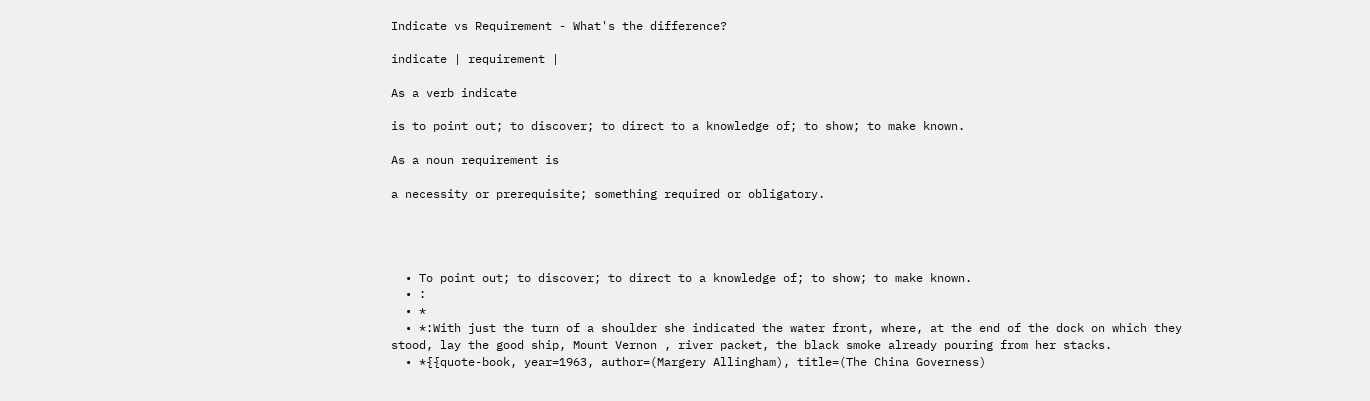Indicate vs Requirement - What's the difference?

indicate | requirement |

As a verb indicate

is to point out; to discover; to direct to a knowledge of; to show; to make known.

As a noun requirement is

a necessity or prerequisite; something required or obligatory.




  • To point out; to discover; to direct to a knowledge of; to show; to make known.
  • :
  • *
  • *:With just the turn of a shoulder she indicated the water front, where, at the end of the dock on which they stood, lay the good ship, Mount Vernon , river packet, the black smoke already pouring from her stacks.
  • *{{quote-book, year=1963, author=(Margery Allingham), title=(The China Governess)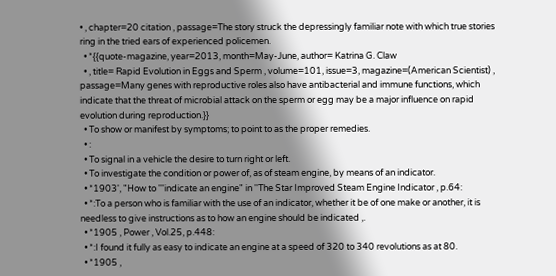• , chapter=20 citation , passage=The story struck the depressingly familiar note with which true stories ring in the tried ears of experienced policemen.
  • *{{quote-magazine, year=2013, month=May-June, author= Katrina G. Claw
  • , title= Rapid Evolution in Eggs and Sperm , volume=101, issue=3, magazine=(American Scientist) , passage=Many genes with reproductive roles also have antibacterial and immune functions, which indicate that the threat of microbial attack on the sperm or egg may be a major influence on rapid evolution during reproduction.}}
  • To show or manifest by symptoms; to point to as the proper remedies.
  • :
  • To signal in a vehicle the desire to turn right or left.
  • To investigate the condition or power of, as of steam engine, by means of an indicator.
  • *1903', "How to '''indicate an engine" in ''The Star Improved Steam Engine Indicator , p.64:
  • *:To a person who is familiar with the use of an indicator, whether it be of one make or another, it is needless to give instructions as to how an engine should be indicated ,.
  • *1905 , Power , Vol.25, p.448:
  • *:I found it fully as easy to indicate an engine at a speed of 320 to 340 revolutions as at 80.
  • *1905 ,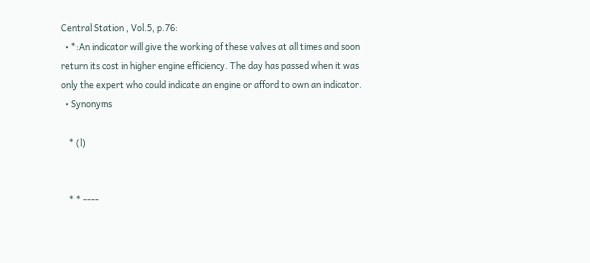Central Station , Vol.5, p.76:
  • *:An indicator will give the working of these valves at all times and soon return its cost in higher engine efficiency. The day has passed when it was only the expert who could indicate an engine or afford to own an indicator.
  • Synonyms

    * (l)


    * * ----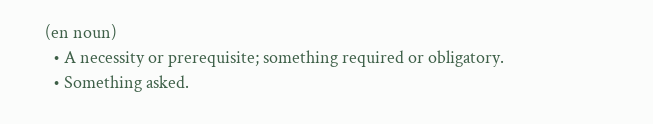(en noun)
  • A necessity or prerequisite; something required or obligatory.
  • Something asked.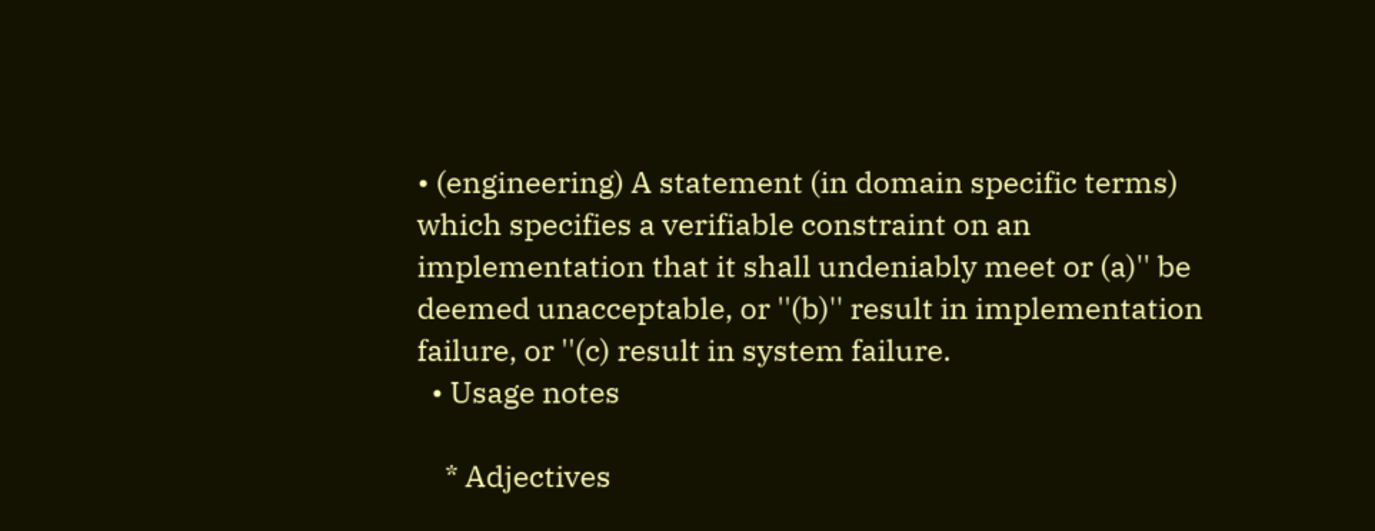• (engineering) A statement (in domain specific terms) which specifies a verifiable constraint on an implementation that it shall undeniably meet or (a)'' be deemed unacceptable, or ''(b)'' result in implementation failure, or ''(c) result in system failure.
  • Usage notes

    * Adjectives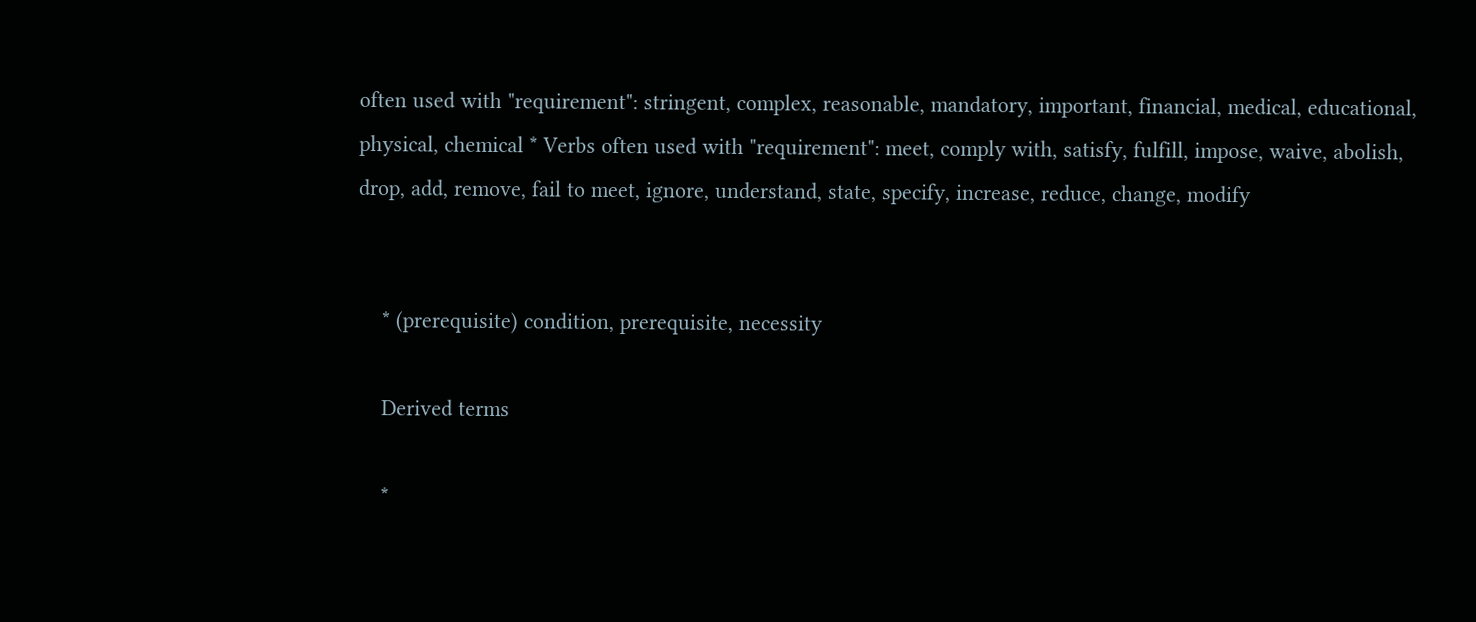often used with "requirement": stringent, complex, reasonable, mandatory, important, financial, medical, educational, physical, chemical * Verbs often used with "requirement": meet, comply with, satisfy, fulfill, impose, waive, abolish, drop, add, remove, fail to meet, ignore, understand, state, specify, increase, reduce, change, modify


    * (prerequisite) condition, prerequisite, necessity

    Derived terms

    *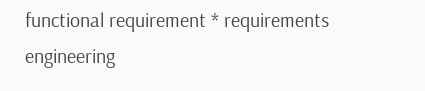functional requirement * requirements engineering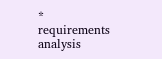* requirements analysis